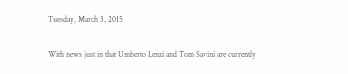Tuesday, March 3, 2015


With news just in that Umberto Lenzi and Tom Savini are currently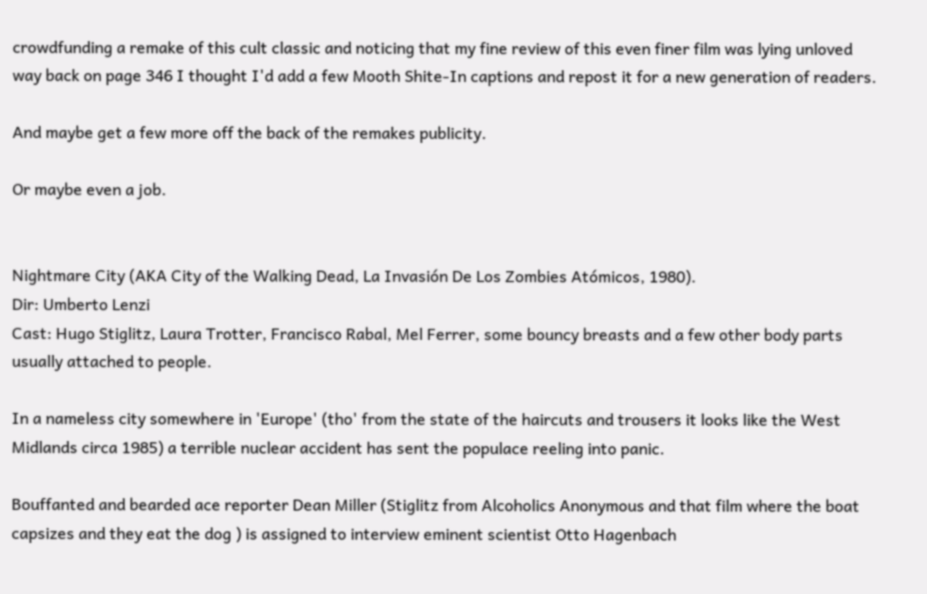crowdfunding a remake of this cult classic and noticing that my fine review of this even finer film was lying unloved way back on page 346 I thought I'd add a few Mooth Shite-In captions and repost it for a new generation of readers.

And maybe get a few more off the back of the remakes publicity.

Or maybe even a job.


Nightmare City (AKA City of the Walking Dead, La Invasión De Los Zombies Atómicos, 1980).
Dir: Umberto Lenzi
Cast: Hugo Stiglitz, Laura Trotter, Francisco Rabal, Mel Ferrer, some bouncy breasts and a few other body parts usually attached to people.

In a nameless city somewhere in 'Europe' (tho' from the state of the haircuts and trousers it looks like the West Midlands circa 1985) a terrible nuclear accident has sent the populace reeling into panic.

Bouffanted and bearded ace reporter Dean Miller (Stiglitz from Alcoholics Anonymous and that film where the boat capsizes and they eat the dog ) is assigned to interview eminent scientist Otto Hagenbach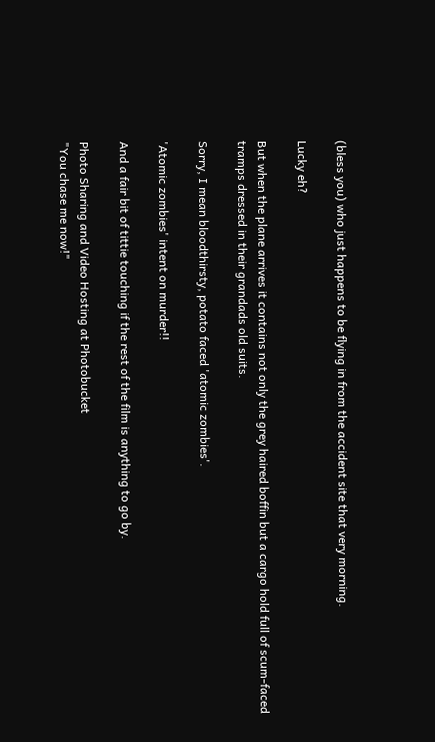(bless you) who just happens to be flying in from the accident site that very morning.

Lucky eh?

But when the plane arrives it contains not only the grey haired boffin but a cargo hold full of scum-faced tramps dressed in their grandads old suits.

Sorry, I mean bloodthirsty, potato faced 'atomic zombies'.

'Atomic zombies' intent on murder!!

And a fair bit of tittie touching if the rest of the film is anything to go by.

Photo Sharing and Video Hosting at Photobucket
"You chase me now!"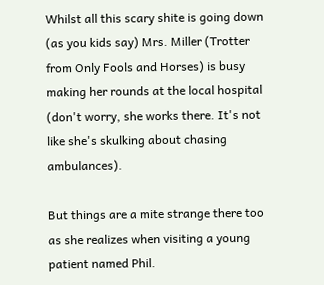Whilst all this scary shite is going down (as you kids say) Mrs. Miller (Trotter from Only Fools and Horses) is busy making her rounds at the local hospital (don't worry, she works there. It's not like she's skulking about chasing ambulances).

But things are a mite strange there too as she realizes when visiting a young patient named Phil.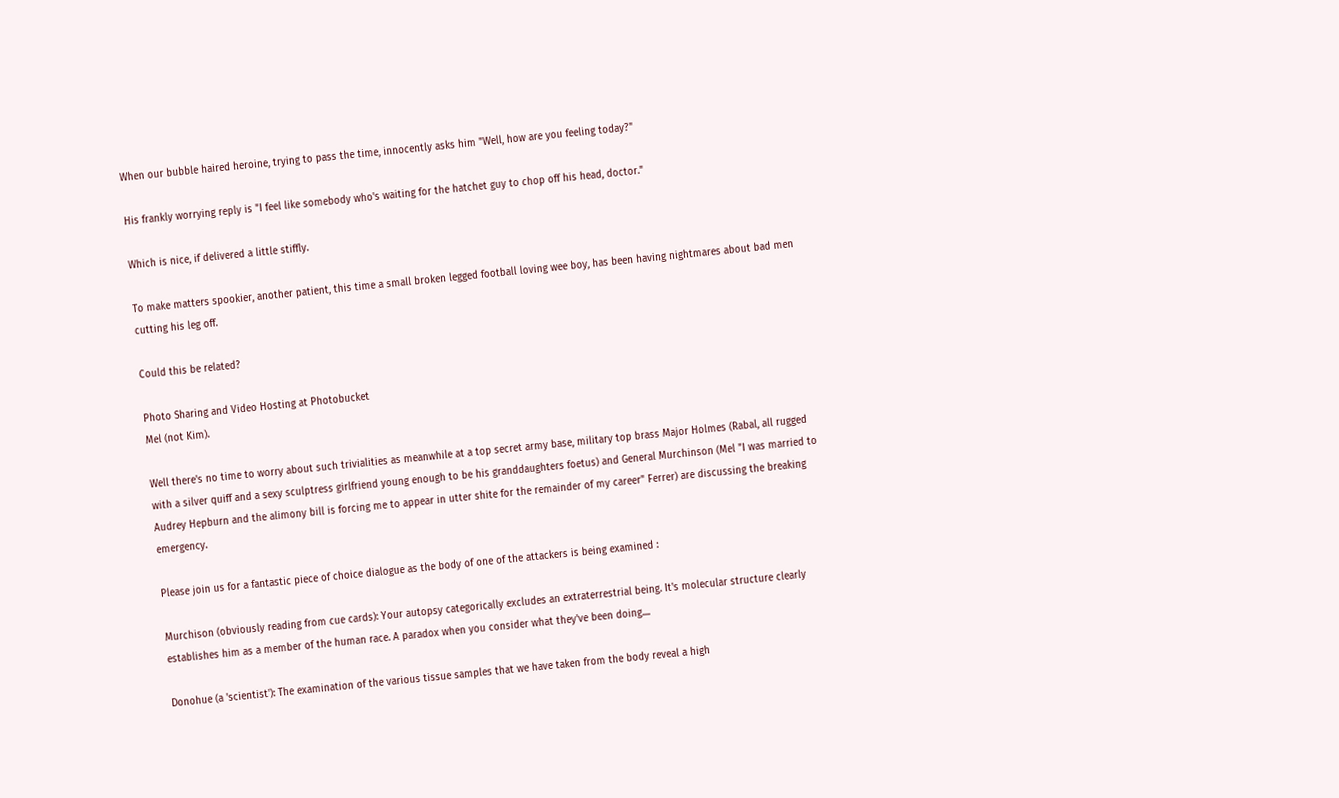When our bubble haired heroine, trying to pass the time, innocently asks him "Well, how are you feeling today?"

His frankly worrying reply is "I feel like somebody who's waiting for the hatchet guy to chop off his head, doctor."

Which is nice, if delivered a little stiffly.

To make matters spookier, another patient, this time a small broken legged football loving wee boy, has been having nightmares about bad men cutting his leg off.

Could this be related?

Photo Sharing and Video Hosting at Photobucket
Mel (not Kim).

Well there's no time to worry about such trivialities as meanwhile at a top secret army base, military top brass Major Holmes (Rabal, all rugged with a silver quiff and a sexy sculptress girlfriend young enough to be his granddaughters foetus) and General Murchinson (Mel "I was married to Audrey Hepburn and the alimony bill is forcing me to appear in utter shite for the remainder of my career" Ferrer) are discussing the breaking emergency.

Please join us for a fantastic piece of choice dialogue as the body of one of the attackers is being examined :

Murchison (obviously reading from cue cards): Your autopsy categorically excludes an extraterrestrial being. It's molecular structure clearly establishes him as a member of the human race. A paradox when you consider what they've been doing....

Donohue (a 'scientist'): The examination of the various tissue samples that we have taken from the body reveal a high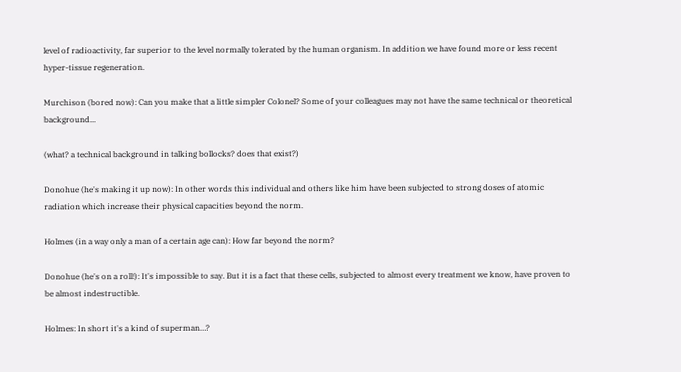level of radioactivity, far superior to the level normally tolerated by the human organism. In addition we have found more or less recent hyper-tissue regeneration.

Murchison (bored now): Can you make that a little simpler Colonel? Some of your colleagues may not have the same technical or theoretical background...

(what? a technical background in talking bollocks? does that exist?)

Donohue (he's making it up now): In other words this individual and others like him have been subjected to strong doses of atomic radiation which increase their physical capacities beyond the norm.

Holmes (in a way only a man of a certain age can): How far beyond the norm?

Donohue (he's on a roll!): It's impossible to say. But it is a fact that these cells, subjected to almost every treatment we know, have proven to be almost indestructible.

Holmes: In short it's a kind of superman…?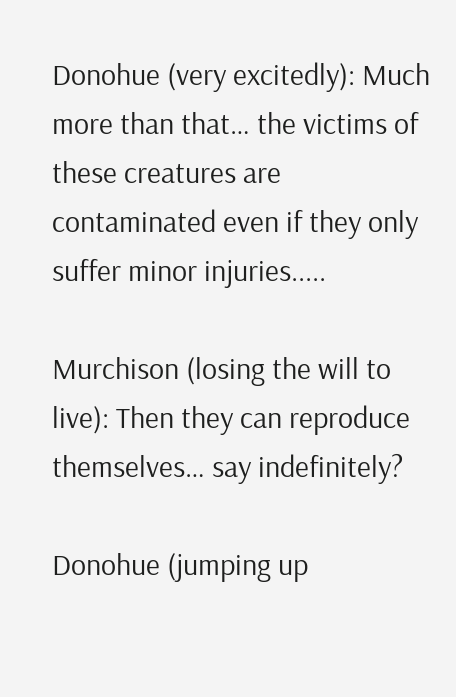Donohue (very excitedly): Much more than that… the victims of these creatures are contaminated even if they only suffer minor injuries.....

Murchison (losing the will to live): Then they can reproduce themselves… say indefinitely?

Donohue (jumping up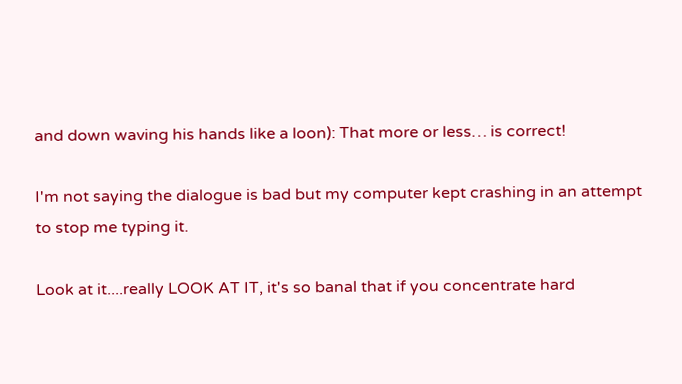and down waving his hands like a loon): That more or less… is correct!

I'm not saying the dialogue is bad but my computer kept crashing in an attempt to stop me typing it.

Look at it....really LOOK AT IT, it's so banal that if you concentrate hard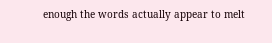enough the words actually appear to melt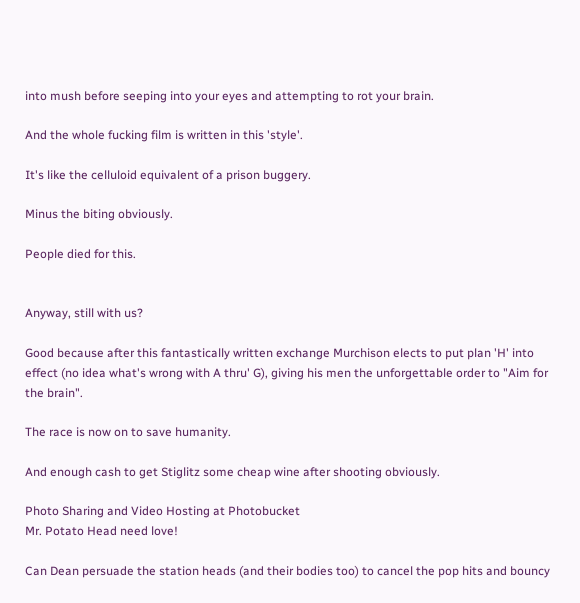into mush before seeping into your eyes and attempting to rot your brain.

And the whole fucking film is written in this 'style'.

It's like the celluloid equivalent of a prison buggery.

Minus the biting obviously.

People died for this.


Anyway, still with us?

Good because after this fantastically written exchange Murchison elects to put plan 'H' into effect (no idea what's wrong with A thru' G), giving his men the unforgettable order to "Aim for the brain".

The race is now on to save humanity.

And enough cash to get Stiglitz some cheap wine after shooting obviously.

Photo Sharing and Video Hosting at Photobucket
Mr. Potato Head need love!

Can Dean persuade the station heads (and their bodies too) to cancel the pop hits and bouncy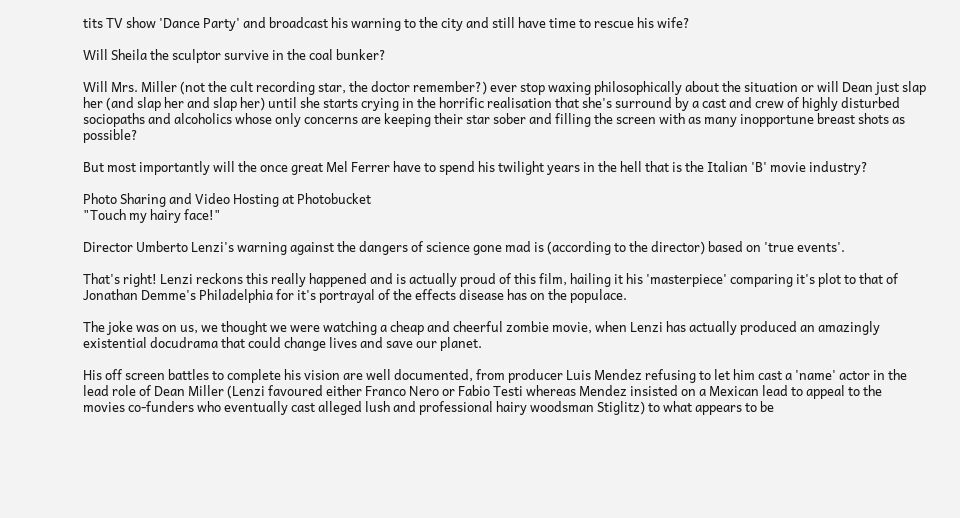tits TV show 'Dance Party' and broadcast his warning to the city and still have time to rescue his wife?

Will Sheila the sculptor survive in the coal bunker?

Will Mrs. Miller (not the cult recording star, the doctor remember?) ever stop waxing philosophically about the situation or will Dean just slap her (and slap her and slap her) until she starts crying in the horrific realisation that she's surround by a cast and crew of highly disturbed sociopaths and alcoholics whose only concerns are keeping their star sober and filling the screen with as many inopportune breast shots as possible?

But most importantly will the once great Mel Ferrer have to spend his twilight years in the hell that is the Italian 'B' movie industry?

Photo Sharing and Video Hosting at Photobucket
"Touch my hairy face!"

Director Umberto Lenzi's warning against the dangers of science gone mad is (according to the director) based on 'true events'.

That's right! Lenzi reckons this really happened and is actually proud of this film, hailing it his 'masterpiece' comparing it's plot to that of Jonathan Demme's Philadelphia for it's portrayal of the effects disease has on the populace.

The joke was on us, we thought we were watching a cheap and cheerful zombie movie, when Lenzi has actually produced an amazingly existential docudrama that could change lives and save our planet.

His off screen battles to complete his vision are well documented, from producer Luis Mendez refusing to let him cast a 'name' actor in the lead role of Dean Miller (Lenzi favoured either Franco Nero or Fabio Testi whereas Mendez insisted on a Mexican lead to appeal to the movies co-funders who eventually cast alleged lush and professional hairy woodsman Stiglitz) to what appears to be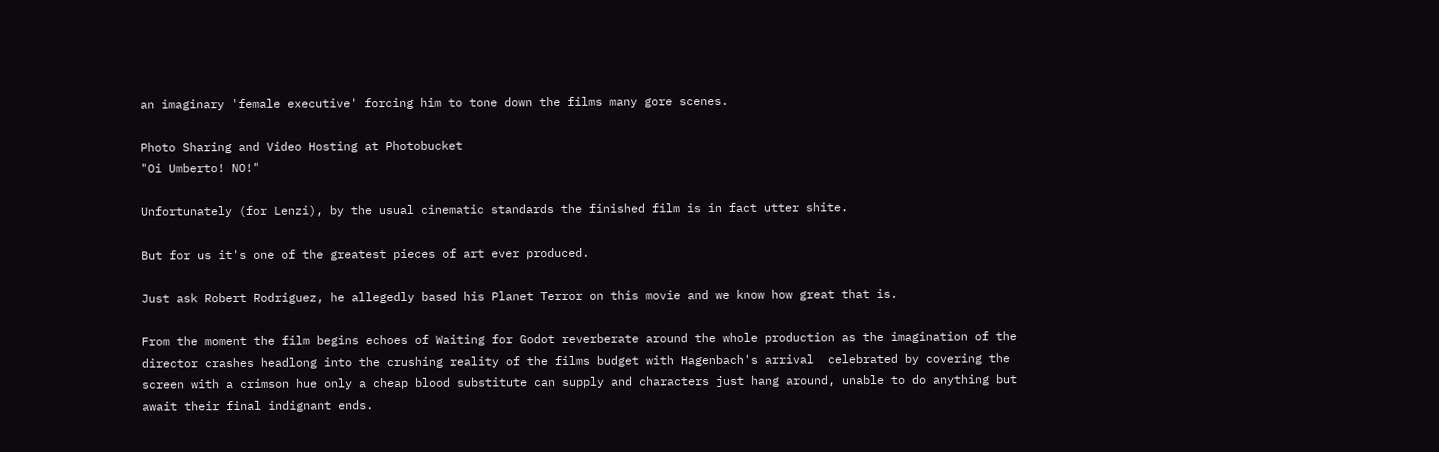an imaginary 'female executive' forcing him to tone down the films many gore scenes.

Photo Sharing and Video Hosting at Photobucket
"Oi Umberto! NO!"

Unfortunately (for Lenzi), by the usual cinematic standards the finished film is in fact utter shite.

But for us it's one of the greatest pieces of art ever produced.

Just ask Robert Rodriguez, he allegedly based his Planet Terror on this movie and we know how great that is.

From the moment the film begins echoes of Waiting for Godot reverberate around the whole production as the imagination of the director crashes headlong into the crushing reality of the films budget with Hagenbach's arrival  celebrated by covering the screen with a crimson hue only a cheap blood substitute can supply and characters just hang around, unable to do anything but await their final indignant ends.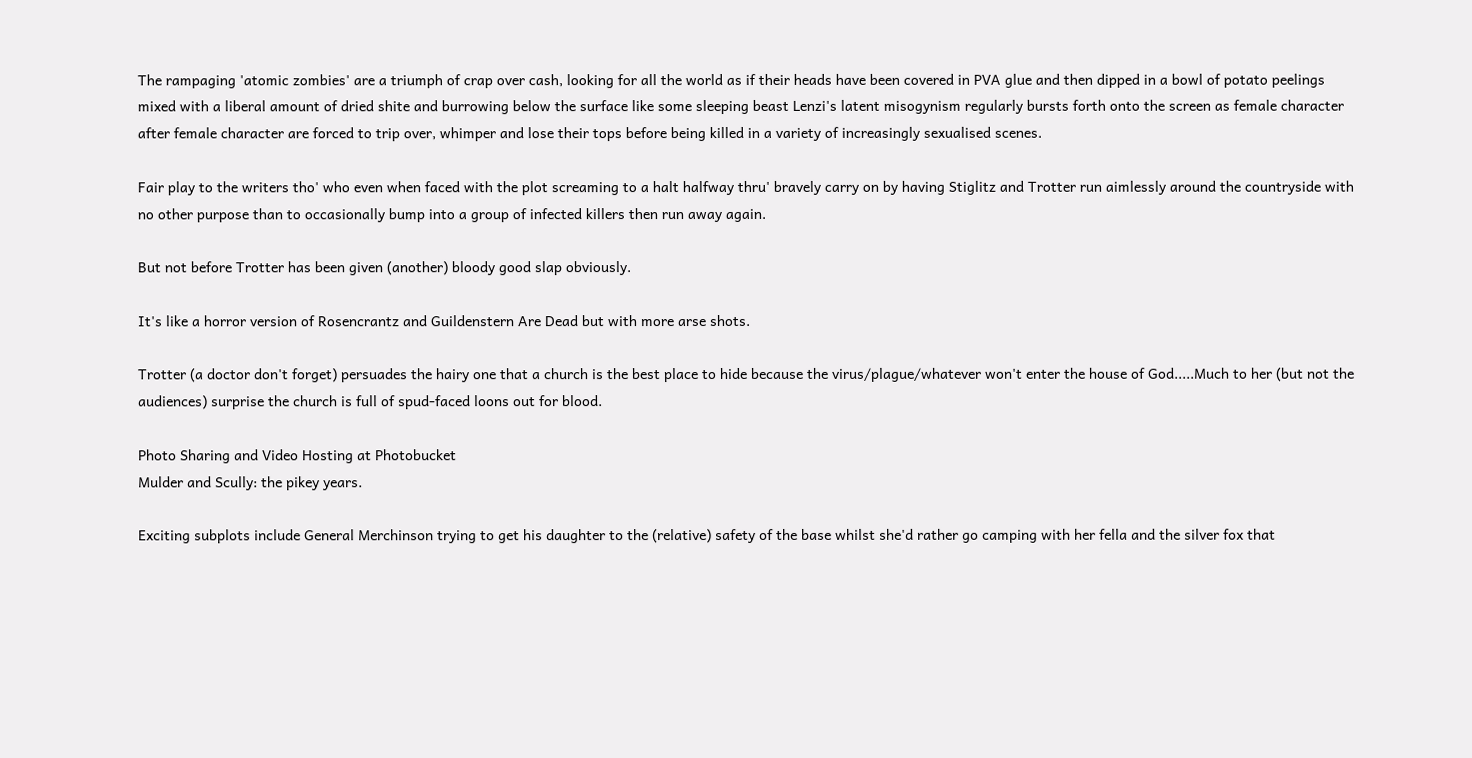The rampaging 'atomic zombies' are a triumph of crap over cash, looking for all the world as if their heads have been covered in PVA glue and then dipped in a bowl of potato peelings mixed with a liberal amount of dried shite and burrowing below the surface like some sleeping beast Lenzi's latent misogynism regularly bursts forth onto the screen as female character after female character are forced to trip over, whimper and lose their tops before being killed in a variety of increasingly sexualised scenes.

Fair play to the writers tho' who even when faced with the plot screaming to a halt halfway thru' bravely carry on by having Stiglitz and Trotter run aimlessly around the countryside with no other purpose than to occasionally bump into a group of infected killers then run away again.

But not before Trotter has been given (another) bloody good slap obviously.

It's like a horror version of Rosencrantz and Guildenstern Are Dead but with more arse shots.

Trotter (a doctor don't forget) persuades the hairy one that a church is the best place to hide because the virus/plague/whatever won't enter the house of God.....Much to her (but not the audiences) surprise the church is full of spud-faced loons out for blood.

Photo Sharing and Video Hosting at Photobucket
Mulder and Scully: the pikey years.

Exciting subplots include General Merchinson trying to get his daughter to the (relative) safety of the base whilst she'd rather go camping with her fella and the silver fox that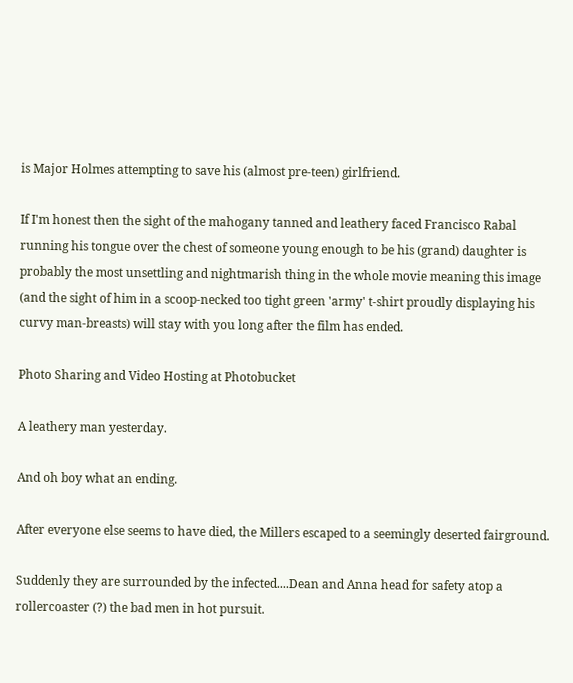is Major Holmes attempting to save his (almost pre-teen) girlfriend.

If I'm honest then the sight of the mahogany tanned and leathery faced Francisco Rabal running his tongue over the chest of someone young enough to be his (grand) daughter is probably the most unsettling and nightmarish thing in the whole movie meaning this image (and the sight of him in a scoop-necked too tight green 'army' t-shirt proudly displaying his curvy man-breasts) will stay with you long after the film has ended.

Photo Sharing and Video Hosting at Photobucket

A leathery man yesterday.

And oh boy what an ending.

After everyone else seems to have died, the Millers escaped to a seemingly deserted fairground.

Suddenly they are surrounded by the infected....Dean and Anna head for safety atop a rollercoaster (?) the bad men in hot pursuit.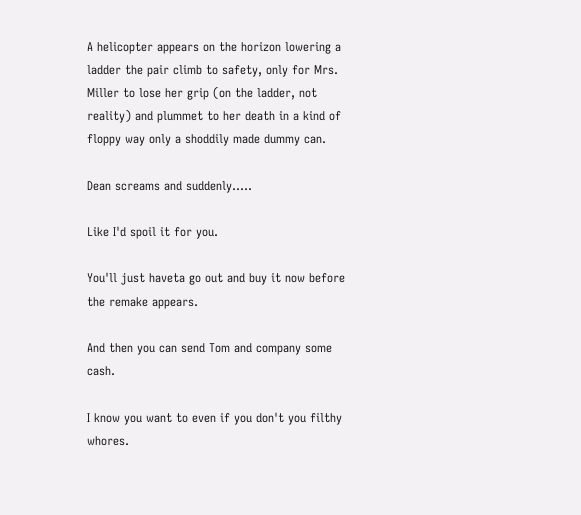A helicopter appears on the horizon lowering a ladder the pair climb to safety, only for Mrs. Miller to lose her grip (on the ladder, not reality) and plummet to her death in a kind of floppy way only a shoddily made dummy can.

Dean screams and suddenly.....

Like I'd spoil it for you.

You'll just haveta go out and buy it now before the remake appears.

And then you can send Tom and company some cash.

I know you want to even if you don't you filthy whores.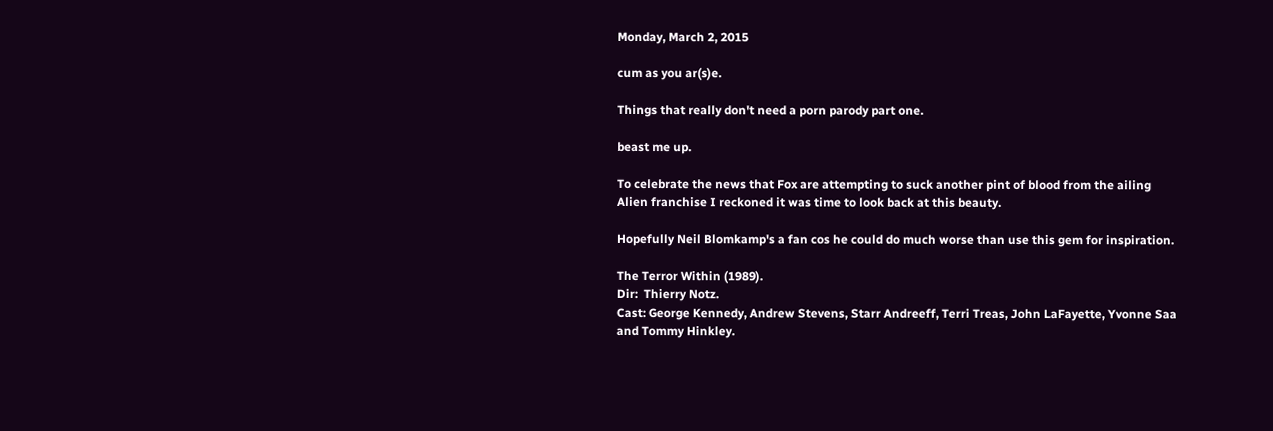Monday, March 2, 2015

cum as you ar(s)e.

Things that really don't need a porn parody part one.

beast me up.

To celebrate the news that Fox are attempting to suck another pint of blood from the ailing Alien franchise I reckoned it was time to look back at this beauty.

Hopefully Neil Blomkamp's a fan cos he could do much worse than use this gem for inspiration.

The Terror Within (1989).
Dir:  Thierry Notz.
Cast: George Kennedy, Andrew Stevens, Starr Andreeff, Terri Treas, John LaFayette, Yvonne Saa and Tommy Hinkley.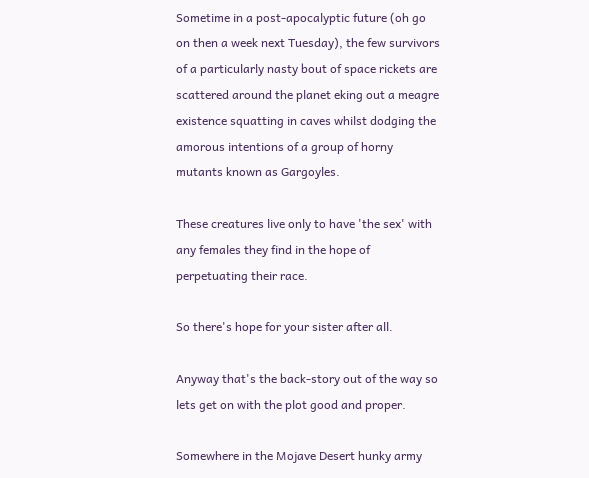Sometime in a post-apocalyptic future (oh go on then a week next Tuesday), the few survivors of a particularly nasty bout of space rickets are scattered around the planet eking out a meagre existence squatting in caves whilst dodging the amorous intentions of a group of horny mutants known as Gargoyles.

These creatures live only to have 'the sex' with any females they find in the hope of perpetuating their race.

So there's hope for your sister after all.

Anyway that's the back-story out of the way so lets get on with the plot good and proper.

Somewhere in the Mojave Desert hunky army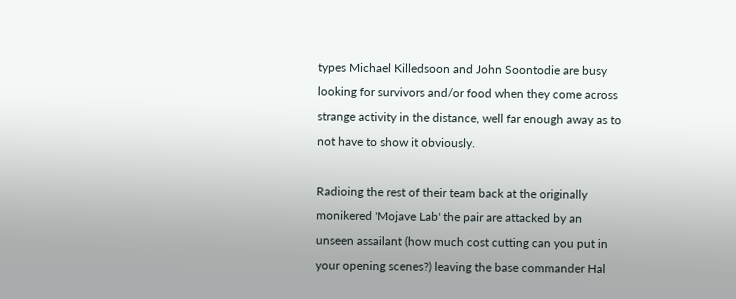types Michael Killedsoon and John Soontodie are busy looking for survivors and/or food when they come across strange activity in the distance, well far enough away as to not have to show it obviously.

Radioing the rest of their team back at the originally monikered 'Mojave Lab' the pair are attacked by an unseen assailant (how much cost cutting can you put in your opening scenes?) leaving the base commander Hal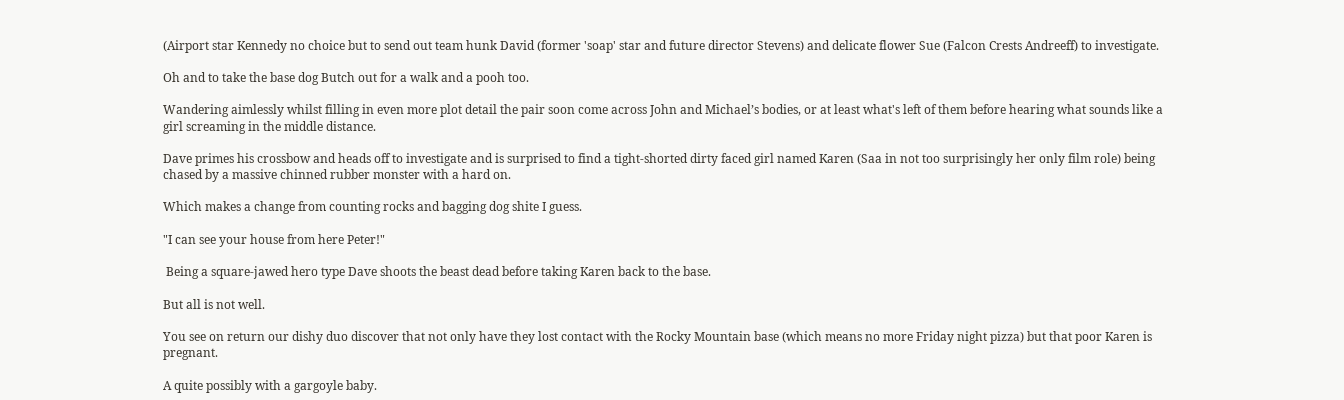(Airport star Kennedy no choice but to send out team hunk David (former 'soap' star and future director Stevens) and delicate flower Sue (Falcon Crests Andreeff) to investigate.

Oh and to take the base dog Butch out for a walk and a pooh too.

Wandering aimlessly whilst filling in even more plot detail the pair soon come across John and Michael’s bodies, or at least what's left of them before hearing what sounds like a girl screaming in the middle distance.

Dave primes his crossbow and heads off to investigate and is surprised to find a tight-shorted dirty faced girl named Karen (Saa in not too surprisingly her only film role) being chased by a massive chinned rubber monster with a hard on.

Which makes a change from counting rocks and bagging dog shite I guess.

"I can see your house from here Peter!"

 Being a square-jawed hero type Dave shoots the beast dead before taking Karen back to the base.

But all is not well.

You see on return our dishy duo discover that not only have they lost contact with the Rocky Mountain base (which means no more Friday night pizza) but that poor Karen is pregnant.

A quite possibly with a gargoyle baby.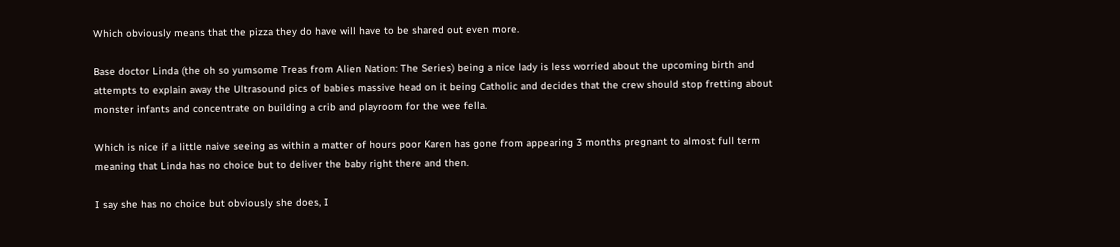Which obviously means that the pizza they do have will have to be shared out even more.

Base doctor Linda (the oh so yumsome Treas from Alien Nation: The Series) being a nice lady is less worried about the upcoming birth and attempts to explain away the Ultrasound pics of babies massive head on it being Catholic and decides that the crew should stop fretting about monster infants and concentrate on building a crib and playroom for the wee fella.

Which is nice if a little naive seeing as within a matter of hours poor Karen has gone from appearing 3 months pregnant to almost full term meaning that Linda has no choice but to deliver the baby right there and then.

I say she has no choice but obviously she does, I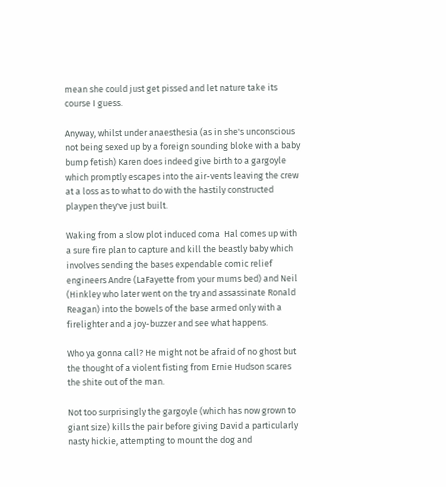mean she could just get pissed and let nature take its course I guess.

Anyway, whilst under anaesthesia (as in she's unconscious not being sexed up by a foreign sounding bloke with a baby bump fetish) Karen does indeed give birth to a gargoyle which promptly escapes into the air-vents leaving the crew at a loss as to what to do with the hastily constructed playpen they've just built.

Waking from a slow plot induced coma  Hal comes up with a sure fire plan to capture and kill the beastly baby which involves sending the bases expendable comic relief engineers Andre (LaFayette from your mums bed) and Neil (Hinkley who later went on the try and assassinate Ronald Reagan) into the bowels of the base armed only with a firelighter and a joy-buzzer and see what happens.

Who ya gonna call? He might not be afraid of no ghost but the thought of a violent fisting from Ernie Hudson scares the shite out of the man.

Not too surprisingly the gargoyle (which has now grown to giant size) kills the pair before giving David a particularly nasty hickie, attempting to mount the dog and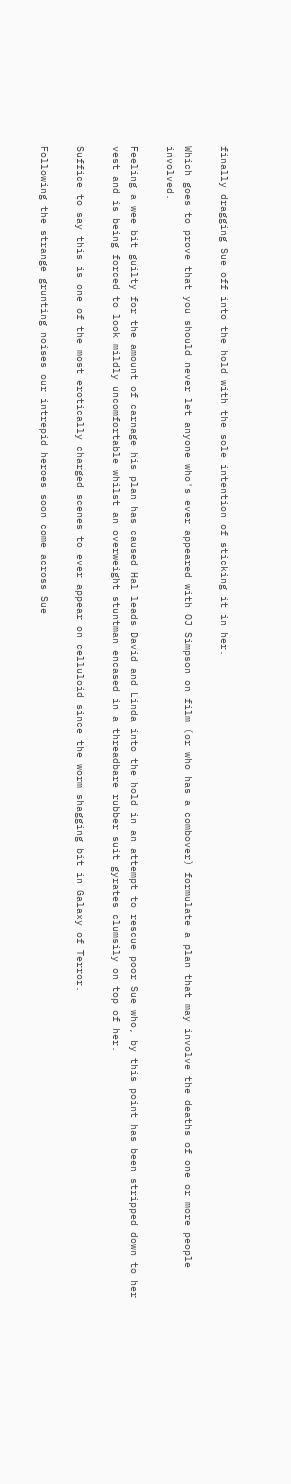finally dragging Sue off into the hold with the sole intention of sticking it in her.

Which goes to prove that you should never let anyone who's ever appeared with OJ Simpson on film (or who has a combover) formulate a plan that may involve the deaths of one or more people involved.

Feeling a wee bit guilty for the amount of carnage his plan has caused Hal leads David and Linda into the hold in an attempt to rescue poor Sue who, by this point has been stripped down to her vest and is being forced to look mildly uncomfortable whilst an overweight stuntman encased in a threadbare rubber suit gyrates clumsily on top of her.

Suffice to say this is one of the most erotically charged scenes to ever appear on celluloid since the worm shagging bit in Galaxy of Terror.

Following the strange grunting noises our intrepid heroes soon come across Sue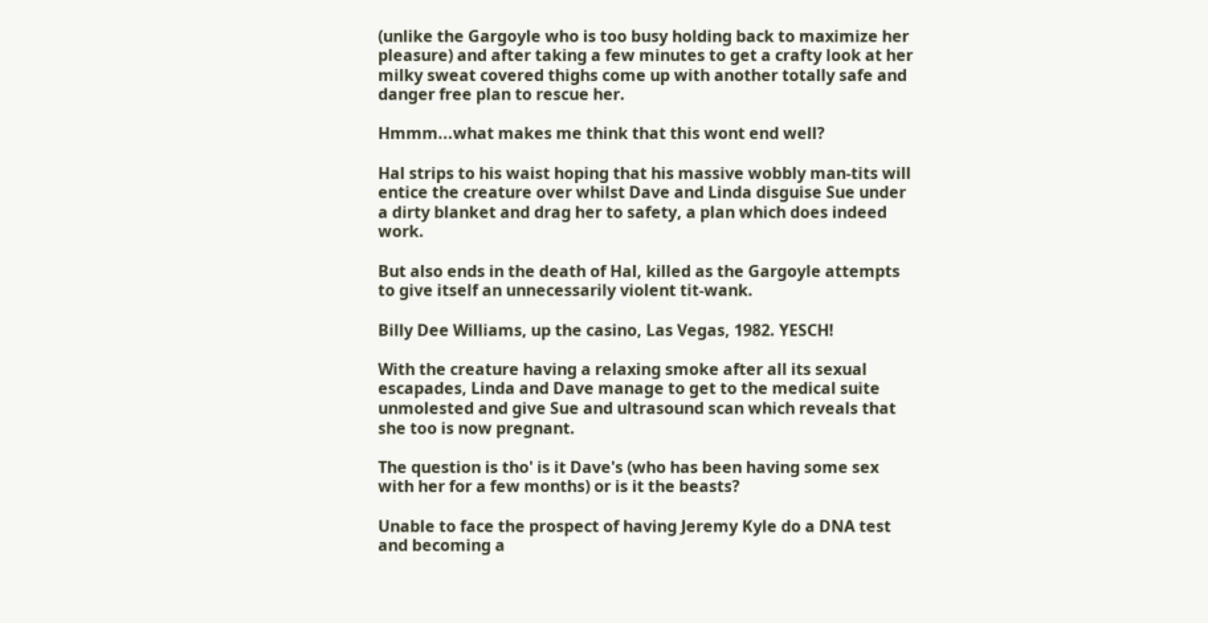(unlike the Gargoyle who is too busy holding back to maximize her pleasure) and after taking a few minutes to get a crafty look at her milky sweat covered thighs come up with another totally safe and danger free plan to rescue her.

Hmmm...what makes me think that this wont end well?

Hal strips to his waist hoping that his massive wobbly man-tits will entice the creature over whilst Dave and Linda disguise Sue under a dirty blanket and drag her to safety, a plan which does indeed work.

But also ends in the death of Hal, killed as the Gargoyle attempts to give itself an unnecessarily violent tit-wank.

Billy Dee Williams, up the casino, Las Vegas, 1982. YESCH!

With the creature having a relaxing smoke after all its sexual escapades, Linda and Dave manage to get to the medical suite unmolested and give Sue and ultrasound scan which reveals that she too is now pregnant.

The question is tho' is it Dave's (who has been having some sex with her for a few months) or is it the beasts?

Unable to face the prospect of having Jeremy Kyle do a DNA test and becoming a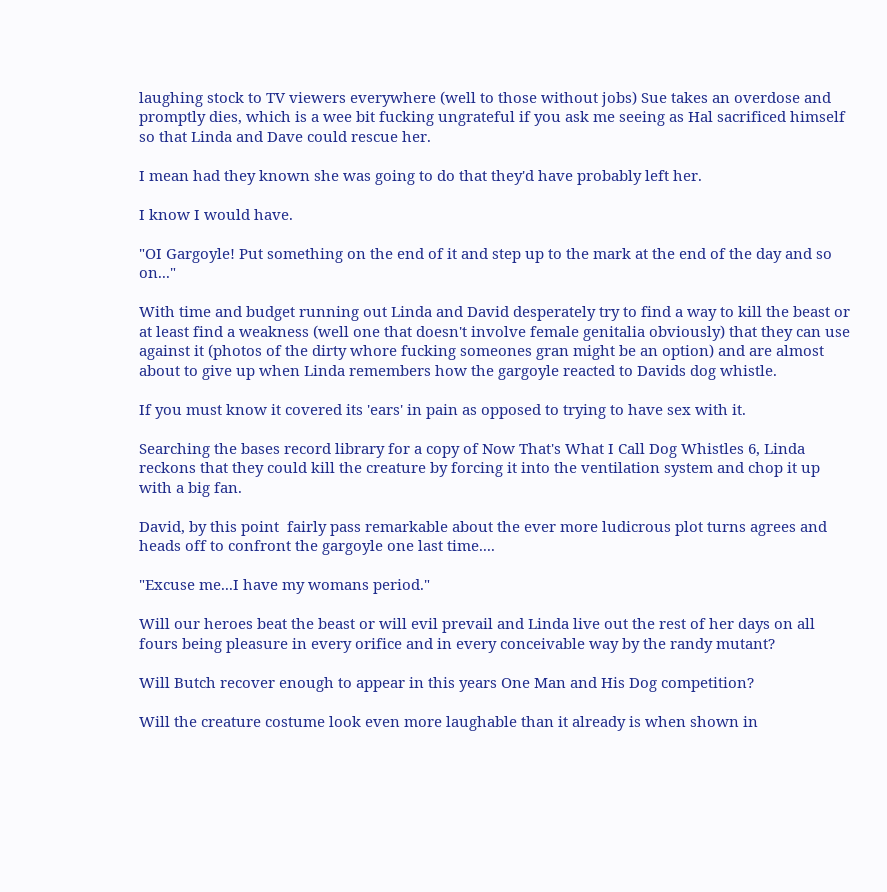laughing stock to TV viewers everywhere (well to those without jobs) Sue takes an overdose and promptly dies, which is a wee bit fucking ungrateful if you ask me seeing as Hal sacrificed himself so that Linda and Dave could rescue her.

I mean had they known she was going to do that they'd have probably left her.

I know I would have.

"OI Gargoyle! Put something on the end of it and step up to the mark at the end of the day and so on..."

With time and budget running out Linda and David desperately try to find a way to kill the beast or at least find a weakness (well one that doesn't involve female genitalia obviously) that they can use against it (photos of the dirty whore fucking someones gran might be an option) and are almost about to give up when Linda remembers how the gargoyle reacted to Davids dog whistle.

If you must know it covered its 'ears' in pain as opposed to trying to have sex with it.

Searching the bases record library for a copy of Now That's What I Call Dog Whistles 6, Linda reckons that they could kill the creature by forcing it into the ventilation system and chop it up with a big fan.

David, by this point  fairly pass remarkable about the ever more ludicrous plot turns agrees and heads off to confront the gargoyle one last time....

"Excuse me...I have my womans period."

Will our heroes beat the beast or will evil prevail and Linda live out the rest of her days on all fours being pleasure in every orifice and in every conceivable way by the randy mutant?

Will Butch recover enough to appear in this years One Man and His Dog competition?

Will the creature costume look even more laughable than it already is when shown in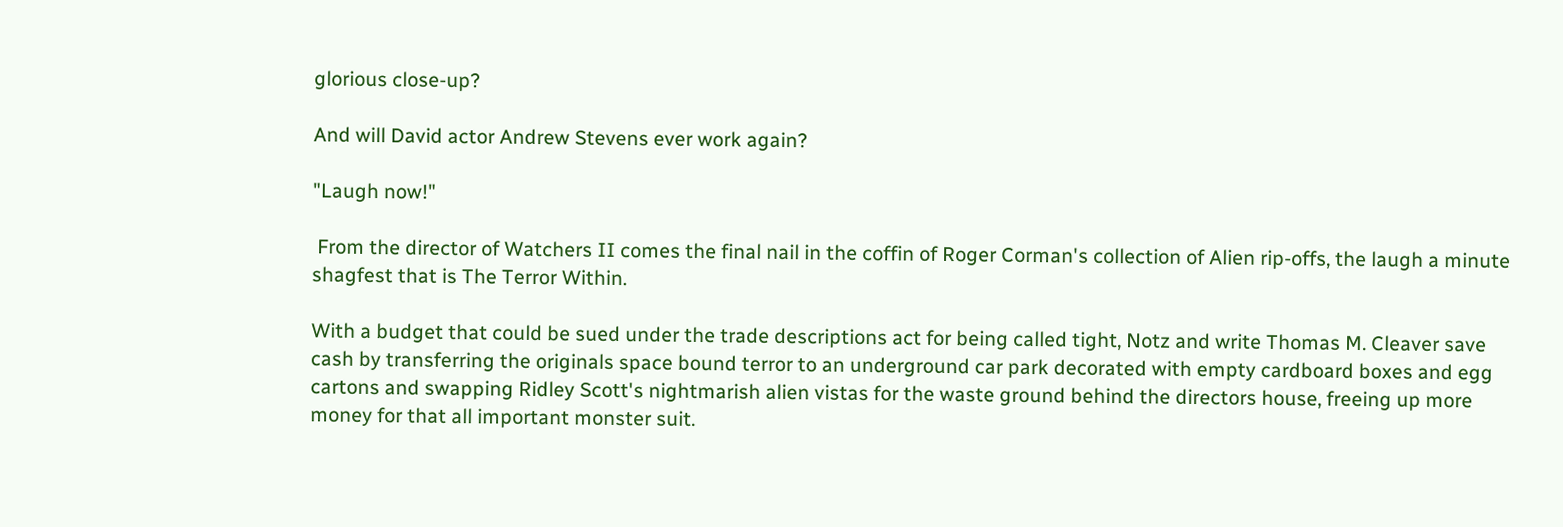glorious close-up?

And will David actor Andrew Stevens ever work again?

"Laugh now!"

 From the director of Watchers II comes the final nail in the coffin of Roger Corman's collection of Alien rip-offs, the laugh a minute shagfest that is The Terror Within.

With a budget that could be sued under the trade descriptions act for being called tight, Notz and write Thomas M. Cleaver save cash by transferring the originals space bound terror to an underground car park decorated with empty cardboard boxes and egg cartons and swapping Ridley Scott's nightmarish alien vistas for the waste ground behind the directors house, freeing up more money for that all important monster suit.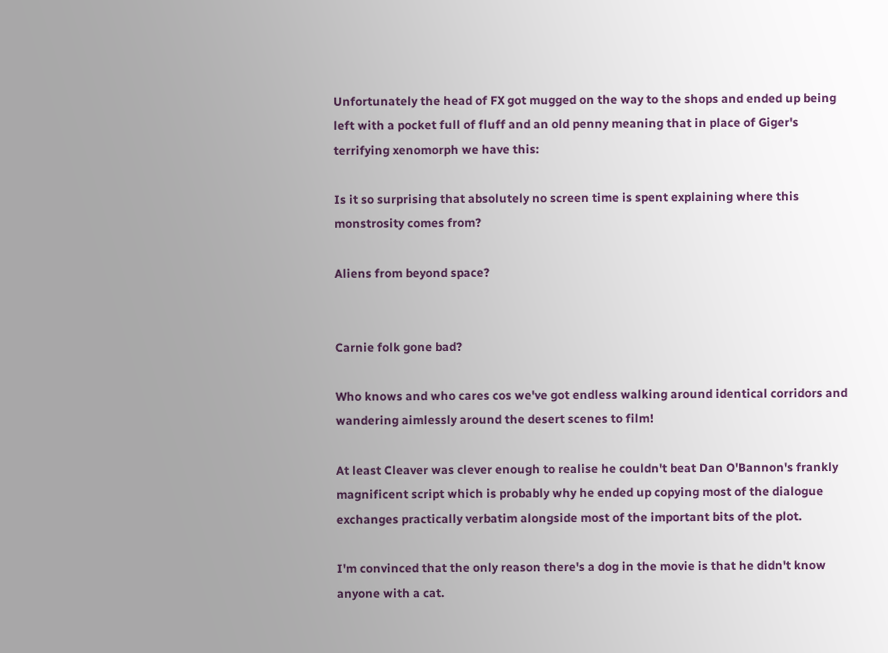Unfortunately the head of FX got mugged on the way to the shops and ended up being left with a pocket full of fluff and an old penny meaning that in place of Giger's terrifying xenomorph we have this:

Is it so surprising that absolutely no screen time is spent explaining where this monstrosity comes from?

Aliens from beyond space?


Carnie folk gone bad?

Who knows and who cares cos we've got endless walking around identical corridors and wandering aimlessly around the desert scenes to film!

At least Cleaver was clever enough to realise he couldn't beat Dan O'Bannon's frankly magnificent script which is probably why he ended up copying most of the dialogue exchanges practically verbatim alongside most of the important bits of the plot.

I'm convinced that the only reason there's a dog in the movie is that he didn't know anyone with a cat.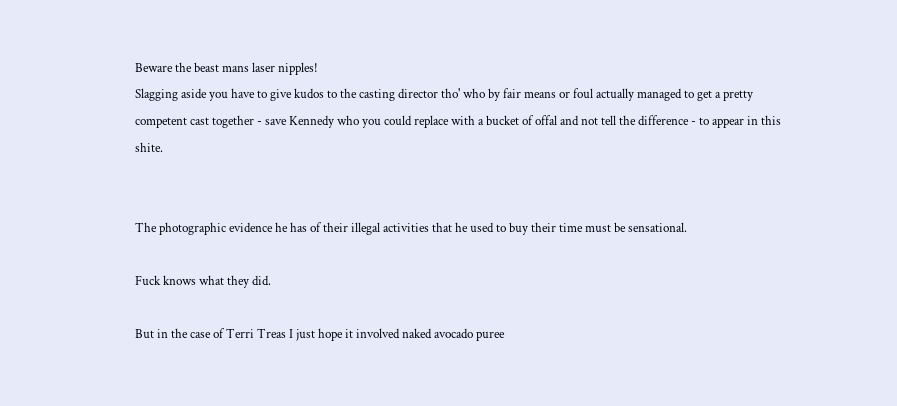Beware the beast mans laser nipples!
Slagging aside you have to give kudos to the casting director tho' who by fair means or foul actually managed to get a pretty competent cast together - save Kennedy who you could replace with a bucket of offal and not tell the difference - to appear in this shite.


The photographic evidence he has of their illegal activities that he used to buy their time must be sensational.

Fuck knows what they did.

But in the case of Terri Treas I just hope it involved naked avocado puree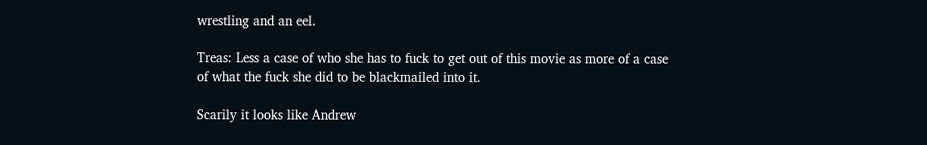wrestling and an eel.

Treas: Less a case of who she has to fuck to get out of this movie as more of a case of what the fuck she did to be blackmailed into it.

Scarily it looks like Andrew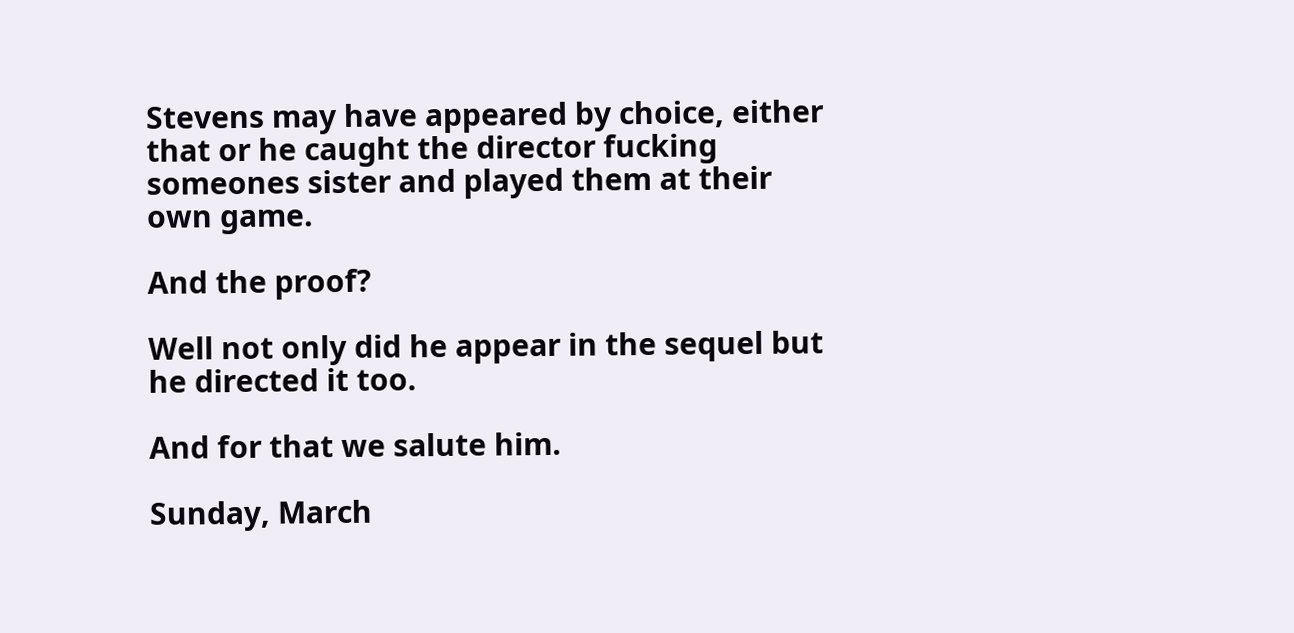Stevens may have appeared by choice, either that or he caught the director fucking someones sister and played them at their own game.

And the proof?

Well not only did he appear in the sequel but he directed it too.

And for that we salute him.

Sunday, March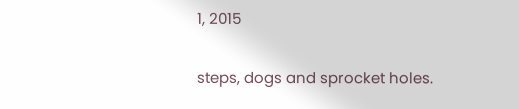1, 2015

steps, dogs and sprocket holes.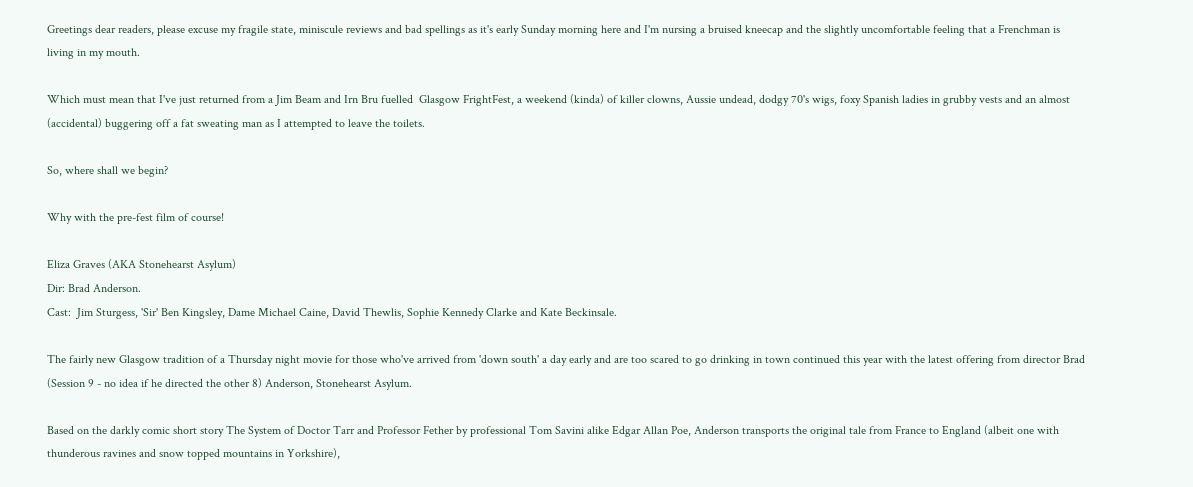Greetings dear readers, please excuse my fragile state, miniscule reviews and bad spellings as it's early Sunday morning here and I'm nursing a bruised kneecap and the slightly uncomfortable feeling that a Frenchman is living in my mouth.

Which must mean that I've just returned from a Jim Beam and Irn Bru fuelled  Glasgow FrightFest, a weekend (kinda) of killer clowns, Aussie undead, dodgy 70's wigs, foxy Spanish ladies in grubby vests and an almost (accidental) buggering off a fat sweating man as I attempted to leave the toilets.

So, where shall we begin?

Why with the pre-fest film of course!

Eliza Graves (AKA Stonehearst Asylum)
Dir: Brad Anderson.
Cast:  Jim Sturgess, 'Sir' Ben Kingsley, Dame Michael Caine, David Thewlis, Sophie Kennedy Clarke and Kate Beckinsale.

The fairly new Glasgow tradition of a Thursday night movie for those who've arrived from 'down south' a day early and are too scared to go drinking in town continued this year with the latest offering from director Brad (Session 9 - no idea if he directed the other 8) Anderson, Stonehearst Asylum.

Based on the darkly comic short story The System of Doctor Tarr and Professor Fether by professional Tom Savini alike Edgar Allan Poe, Anderson transports the original tale from France to England (albeit one with thunderous ravines and snow topped mountains in Yorkshire),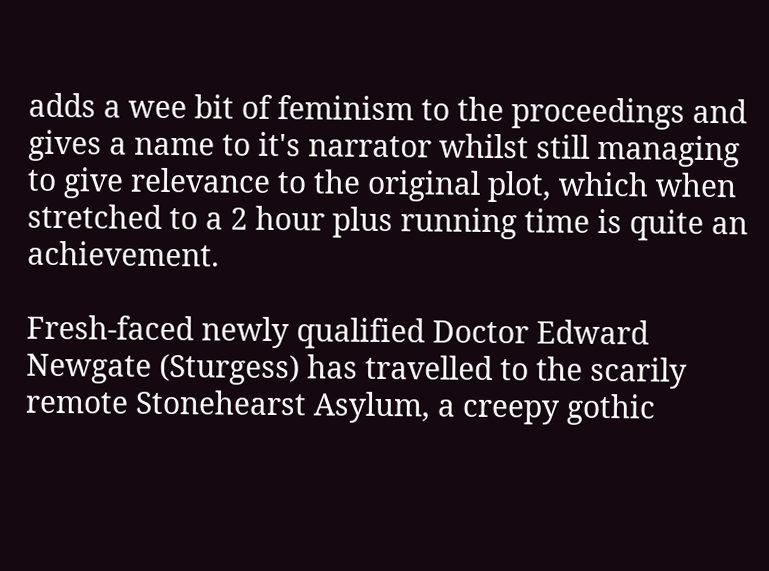adds a wee bit of feminism to the proceedings and gives a name to it's narrator whilst still managing to give relevance to the original plot, which when stretched to a 2 hour plus running time is quite an achievement.

Fresh-faced newly qualified Doctor Edward Newgate (Sturgess) has travelled to the scarily remote Stonehearst Asylum, a creepy gothic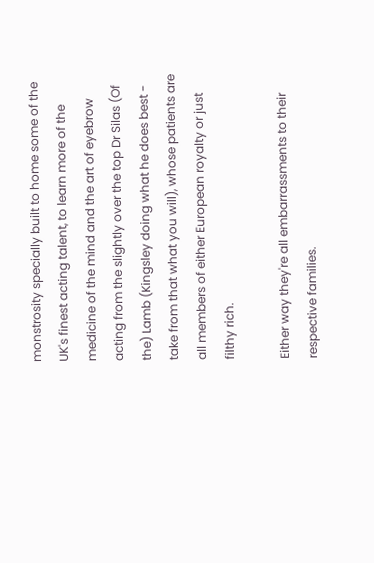monstrosity specially built to home some of the UK's finest acting talent, to learn more of the medicine of the mind and the art of eyebrow acting from the slightly over the top Dr Silas (Of the) Lamb (Kingsley doing what he does best - take from that what you will), whose patients are all members of either European royalty or just filthy rich.

Either way they're all embarrassments to their respective families.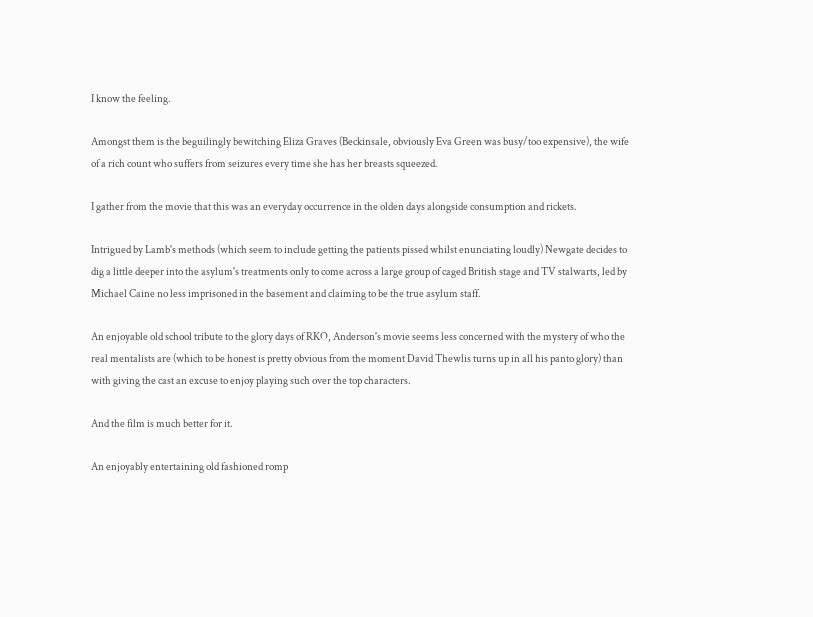I know the feeling.

Amongst them is the beguilingly bewitching Eliza Graves (Beckinsale, obviously Eva Green was busy/too expensive), the wife of a rich count who suffers from seizures every time she has her breasts squeezed.

I gather from the movie that this was an everyday occurrence in the olden days alongside consumption and rickets.

Intrigued by Lamb's methods (which seem to include getting the patients pissed whilst enunciating loudly) Newgate decides to dig a little deeper into the asylum's treatments only to come across a large group of caged British stage and TV stalwarts, led by Michael Caine no less imprisoned in the basement and claiming to be the true asylum staff.

An enjoyable old school tribute to the glory days of RKO, Anderson's movie seems less concerned with the mystery of who the real mentalists are (which to be honest is pretty obvious from the moment David Thewlis turns up in all his panto glory) than with giving the cast an excuse to enjoy playing such over the top characters.

And the film is much better for it.

An enjoyably entertaining old fashioned romp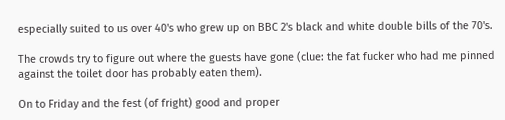especially suited to us over 40's who grew up on BBC 2's black and white double bills of the 70's.

The crowds try to figure out where the guests have gone (clue: the fat fucker who had me pinned against the toilet door has probably eaten them).

On to Friday and the fest (of fright) good and proper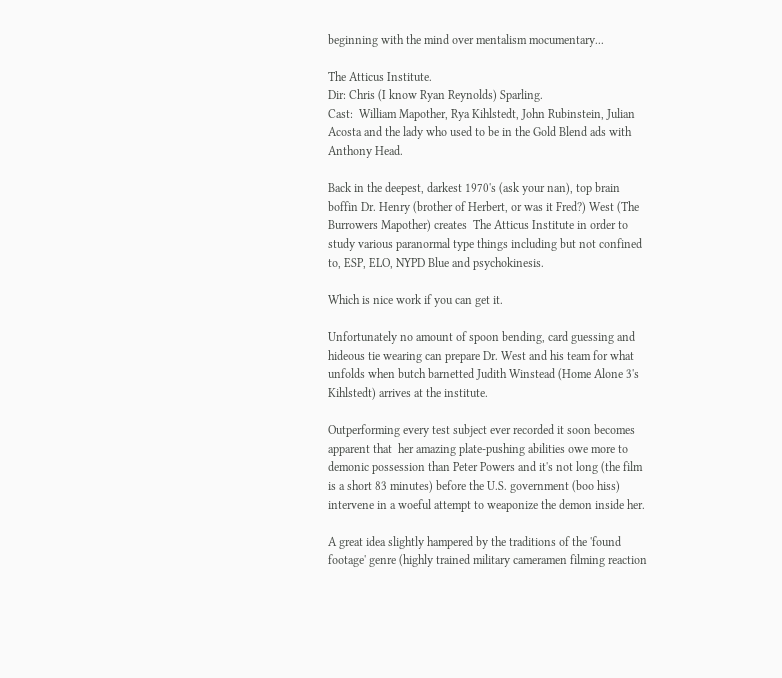beginning with the mind over mentalism mocumentary...

The Atticus Institute.
Dir: Chris (I know Ryan Reynolds) Sparling.
Cast:  William Mapother, Rya Kihlstedt, John Rubinstein, Julian Acosta and the lady who used to be in the Gold Blend ads with Anthony Head.

Back in the deepest, darkest 1970's (ask your nan), top brain boffin Dr. Henry (brother of Herbert, or was it Fred?) West (The Burrowers Mapother) creates  The Atticus Institute in order to study various paranormal type things including but not confined to, ESP, ELO, NYPD Blue and psychokinesis.

Which is nice work if you can get it.

Unfortunately no amount of spoon bending, card guessing and hideous tie wearing can prepare Dr. West and his team for what unfolds when butch barnetted Judith Winstead (Home Alone 3's Kihlstedt) arrives at the institute.

Outperforming every test subject ever recorded it soon becomes apparent that  her amazing plate-pushing abilities owe more to demonic possession than Peter Powers and it's not long (the film is a short 83 minutes) before the U.S. government (boo hiss) intervene in a woeful attempt to weaponize the demon inside her.

A great idea slightly hampered by the traditions of the 'found footage' genre (highly trained military cameramen filming reaction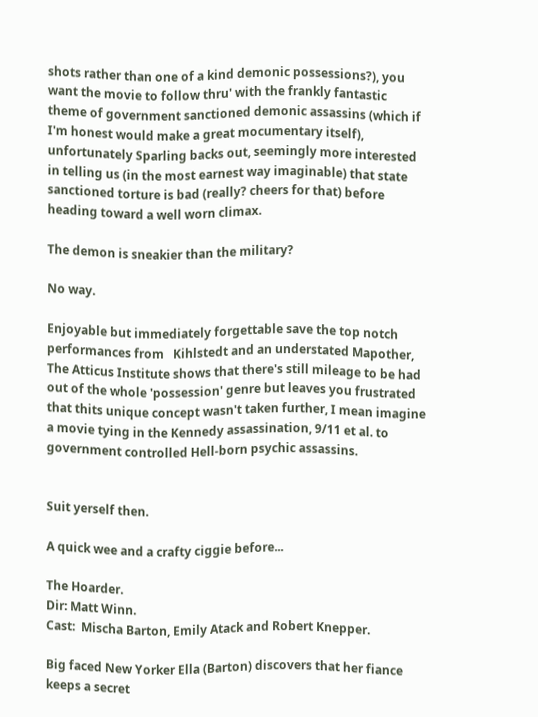shots rather than one of a kind demonic possessions?), you want the movie to follow thru' with the frankly fantastic theme of government sanctioned demonic assassins (which if I'm honest would make a great mocumentary itself), unfortunately Sparling backs out, seemingly more interested in telling us (in the most earnest way imaginable) that state sanctioned torture is bad (really? cheers for that) before heading toward a well worn climax.

The demon is sneakier than the military?

No way.

Enjoyable but immediately forgettable save the top notch performances from   Kihlstedt and an understated Mapother, The Atticus Institute shows that there's still mileage to be had out of the whole 'possession' genre but leaves you frustrated that thits unique concept wasn't taken further, I mean imagine a movie tying in the Kennedy assassination, 9/11 et al. to government controlled Hell-born psychic assassins.


Suit yerself then.

A quick wee and a crafty ciggie before...

The Hoarder.
Dir: Matt Winn.
Cast:  Mischa Barton, Emily Atack and Robert Knepper.

Big faced New Yorker Ella (Barton) discovers that her fiance keeps a secret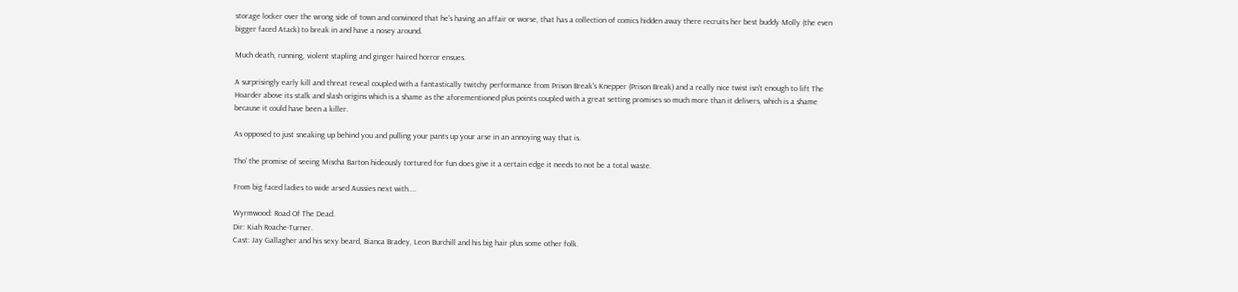storage locker over the wrong side of town and convinced that he's having an affair or worse, that has a collection of comics hidden away there recruits her best buddy Molly (the even bigger faced Atack) to break in and have a nosey around.

Much death, running, violent stapling and ginger haired horror ensues.

A surprisingly early kill and threat reveal coupled with a fantastically twitchy performance from Prison Break's Knepper (Prison Break) and a really nice twist isn't enough to lift The Hoarder above its stalk and slash origins which is a shame as the aforementioned plus points coupled with a great setting promises so much more than it delivers, which is a shame because it could have been a killer.

As opposed to just sneaking up behind you and pulling your pants up your arse in an annoying way that is.

Tho' the promise of seeing Mischa Barton hideously tortured for fun does give it a certain edge it needs to not be a total waste.

From big faced ladies to wide arsed Aussies next with....

Wyrmwood: Road Of The Dead.
Dir: Kiah Roache-Turner.
Cast: Jay Gallagher and his sexy beard, Bianca Bradey, Leon Burchill and his big hair plus some other folk.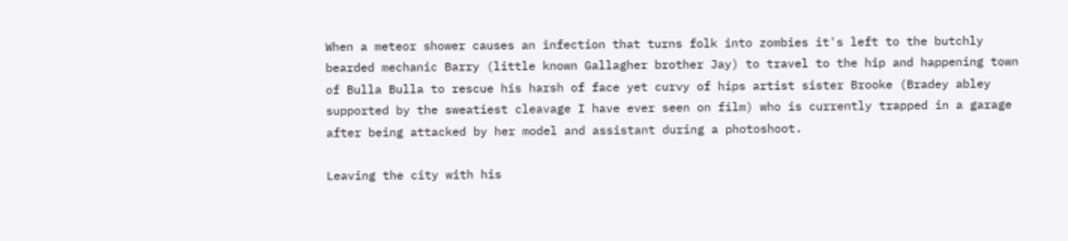When a meteor shower causes an infection that turns folk into zombies it's left to the butchly bearded mechanic Barry (little known Gallagher brother Jay) to travel to the hip and happening town of Bulla Bulla to rescue his harsh of face yet curvy of hips artist sister Brooke (Bradey abley supported by the sweatiest cleavage I have ever seen on film) who is currently trapped in a garage after being attacked by her model and assistant during a photoshoot.

Leaving the city with his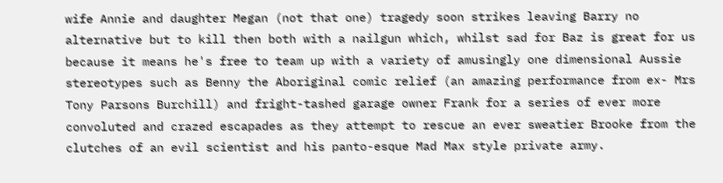wife Annie and daughter Megan (not that one) tragedy soon strikes leaving Barry no alternative but to kill then both with a nailgun which, whilst sad for Baz is great for us because it means he's free to team up with a variety of amusingly one dimensional Aussie stereotypes such as Benny the Aboriginal comic relief (an amazing performance from ex- Mrs Tony Parsons Burchill) and fright-tashed garage owner Frank for a series of ever more convoluted and crazed escapades as they attempt to rescue an ever sweatier Brooke from the clutches of an evil scientist and his panto-esque Mad Max style private army.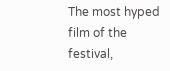The most hyped film of the festival,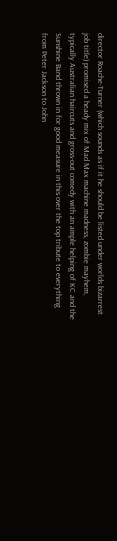director Roache-Turner (which sounds as if it he should be listed under worlds bizarrest job title) promised a heady mix of Mad Max machine madness, zombie mayhem, typically Australian haircuts and gross-out comedy with an ample helping of KC and the Sunshine Band thrown in for good measure in this over the top tribute to everything from Peter Jackson to John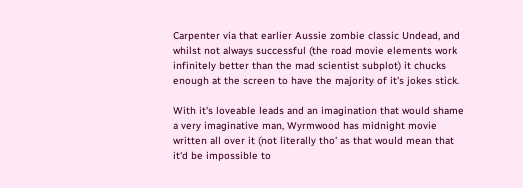Carpenter via that earlier Aussie zombie classic Undead, and whilst not always successful (the road movie elements work infinitely better than the mad scientist subplot) it chucks enough at the screen to have the majority of it's jokes stick.

With it's loveable leads and an imagination that would shame a very imaginative man, Wyrmwood has midnight movie written all over it (not literally tho' as that would mean that it'd be impossible to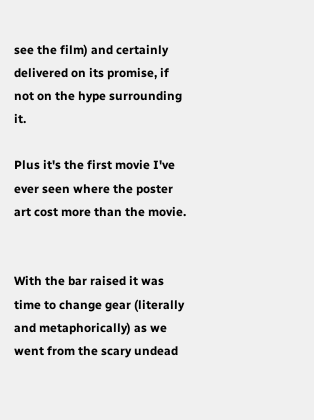see the film) and certainly delivered on its promise, if not on the hype surrounding it.

Plus it's the first movie I've ever seen where the poster art cost more than the movie.


With the bar raised it was time to change gear (literally and metaphorically) as we went from the scary undead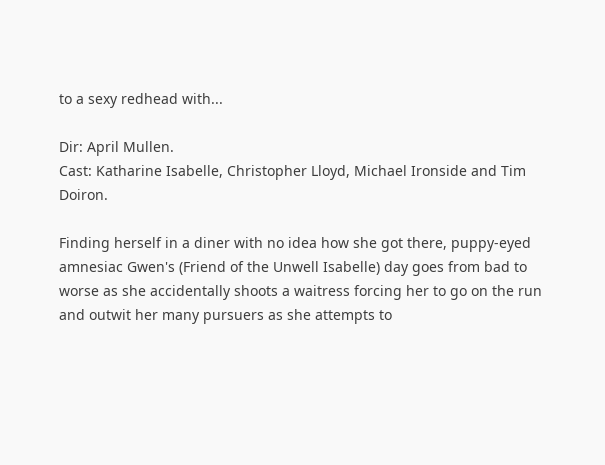to a sexy redhead with...

Dir: April Mullen.
Cast: Katharine Isabelle, Christopher Lloyd, Michael Ironside and Tim Doiron.

Finding herself in a diner with no idea how she got there, puppy-eyed amnesiac Gwen's (Friend of the Unwell Isabelle) day goes from bad to worse as she accidentally shoots a waitress forcing her to go on the run and outwit her many pursuers as she attempts to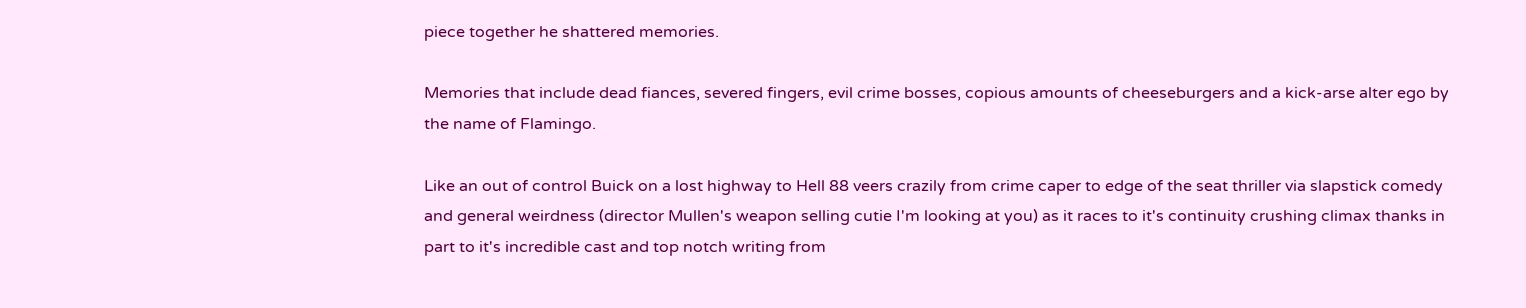piece together he shattered memories.

Memories that include dead fiances, severed fingers, evil crime bosses, copious amounts of cheeseburgers and a kick-arse alter ego by the name of Flamingo.

Like an out of control Buick on a lost highway to Hell 88 veers crazily from crime caper to edge of the seat thriller via slapstick comedy and general weirdness (director Mullen's weapon selling cutie I'm looking at you) as it races to it's continuity crushing climax thanks in part to it's incredible cast and top notch writing from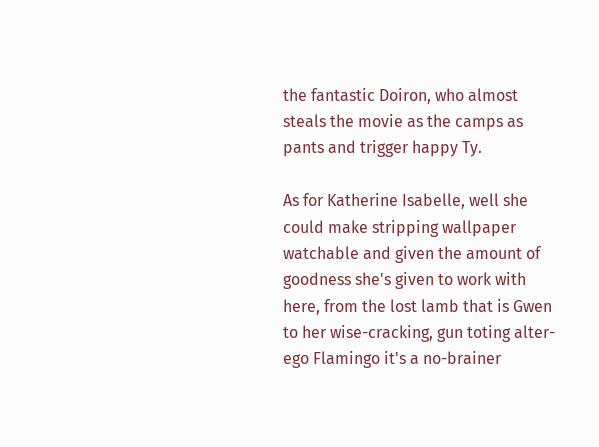the fantastic Doiron, who almost steals the movie as the camps as pants and trigger happy Ty.

As for Katherine Isabelle, well she could make stripping wallpaper watchable and given the amount of goodness she's given to work with here, from the lost lamb that is Gwen to her wise-cracking, gun toting alter-ego Flamingo it's a no-brainer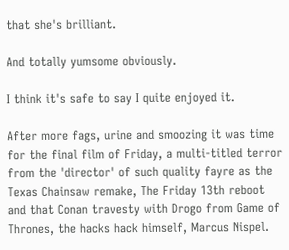that she's brilliant.

And totally yumsome obviously.

I think it's safe to say I quite enjoyed it.

After more fags, urine and smoozing it was time for the final film of Friday, a multi-titled terror from the 'director' of such quality fayre as the Texas Chainsaw remake, The Friday 13th reboot and that Conan travesty with Drogo from Game of Thrones, the hacks hack himself, Marcus Nispel.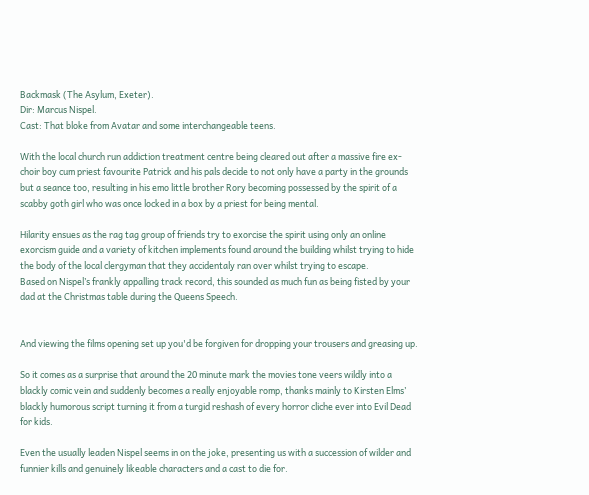Backmask (The Asylum, Exeter).
Dir: Marcus Nispel.
Cast: That bloke from Avatar and some interchangeable teens.

With the local church run addiction treatment centre being cleared out after a massive fire ex-choir boy cum priest favourite Patrick and his pals decide to not only have a party in the grounds but a seance too, resulting in his emo little brother Rory becoming possessed by the spirit of a scabby goth girl who was once locked in a box by a priest for being mental.

Hilarity ensues as the rag tag group of friends try to exorcise the spirit using only an online exorcism guide and a variety of kitchen implements found around the building whilst trying to hide the body of the local clergyman that they accidentaly ran over whilst trying to escape.
Based on Nispel’s frankly appalling track record, this sounded as much fun as being fisted by your dad at the Christmas table during the Queens Speech.


And viewing the films opening set up you'd be forgiven for dropping your trousers and greasing up.

So it comes as a surprise that around the 20 minute mark the movies tone veers wildly into a blackly comic vein and suddenly becomes a really enjoyable romp, thanks mainly to Kirsten Elms’ blackly humorous script turning it from a turgid reshash of every horror cliche ever into Evil Dead for kids.

Even the usually leaden Nispel seems in on the joke, presenting us with a succession of wilder and funnier kills and genuinely likeable characters and a cast to die for.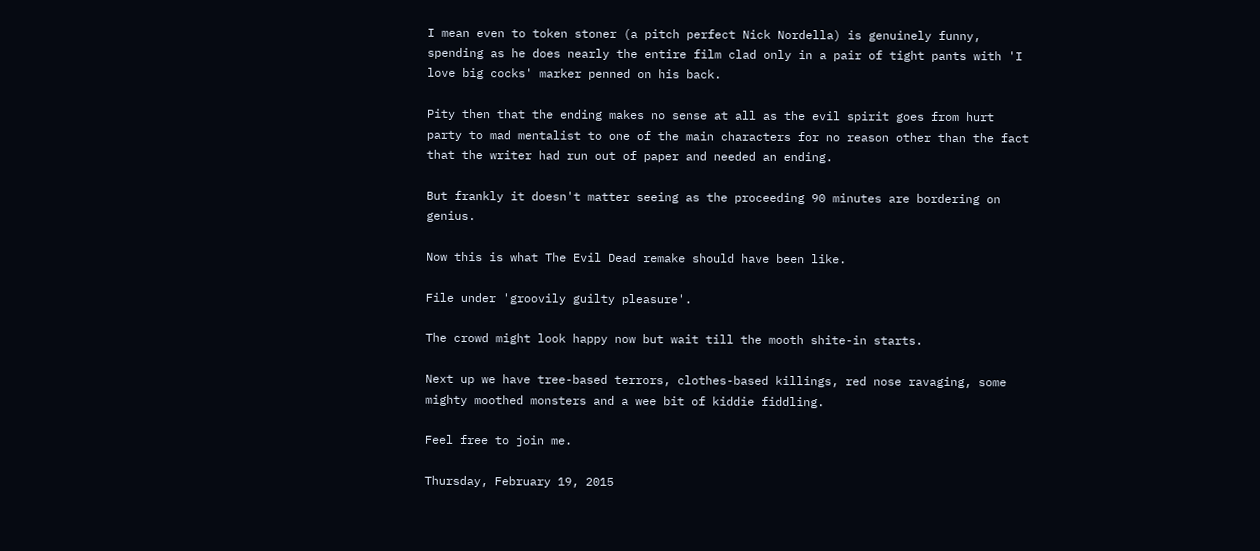I mean even to token stoner (a pitch perfect Nick Nordella) is genuinely funny, spending as he does nearly the entire film clad only in a pair of tight pants with 'I love big cocks' marker penned on his back.

Pity then that the ending makes no sense at all as the evil spirit goes from hurt party to mad mentalist to one of the main characters for no reason other than the fact that the writer had run out of paper and needed an ending.

But frankly it doesn't matter seeing as the proceeding 90 minutes are bordering on genius.

Now this is what The Evil Dead remake should have been like.

File under 'groovily guilty pleasure'.

The crowd might look happy now but wait till the mooth shite-in starts.

Next up we have tree-based terrors, clothes-based killings, red nose ravaging, some mighty moothed monsters and a wee bit of kiddie fiddling.

Feel free to join me.

Thursday, February 19, 2015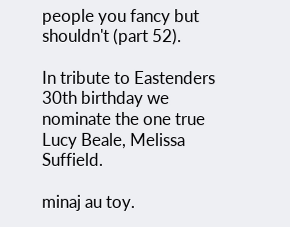people you fancy but shouldn't (part 52).

In tribute to Eastenders 30th birthday we nominate the one true Lucy Beale, Melissa Suffield.

minaj au toy.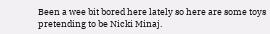Been a wee bit bored here lately so here are some toys pretending to be Nicki Minaj.